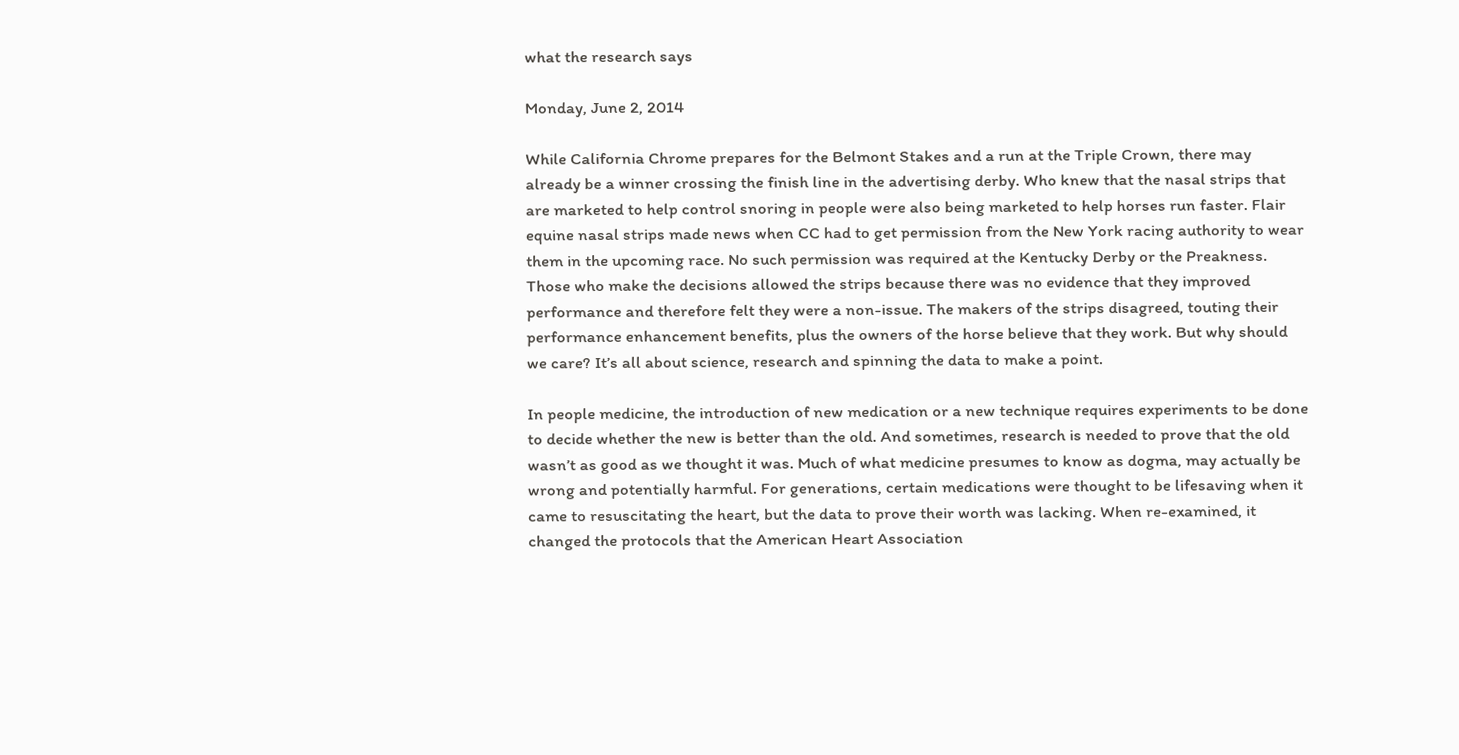what the research says

Monday, June 2, 2014

While California Chrome prepares for the Belmont Stakes and a run at the Triple Crown, there may already be a winner crossing the finish line in the advertising derby. Who knew that the nasal strips that are marketed to help control snoring in people were also being marketed to help horses run faster. Flair equine nasal strips made news when CC had to get permission from the New York racing authority to wear them in the upcoming race. No such permission was required at the Kentucky Derby or the Preakness. Those who make the decisions allowed the strips because there was no evidence that they improved performance and therefore felt they were a non-issue. The makers of the strips disagreed, touting their performance enhancement benefits, plus the owners of the horse believe that they work. But why should we care? It’s all about science, research and spinning the data to make a point.

In people medicine, the introduction of new medication or a new technique requires experiments to be done to decide whether the new is better than the old. And sometimes, research is needed to prove that the old wasn’t as good as we thought it was. Much of what medicine presumes to know as dogma, may actually be wrong and potentially harmful. For generations, certain medications were thought to be lifesaving when it came to resuscitating the heart, but the data to prove their worth was lacking. When re-examined, it changed the protocols that the American Heart Association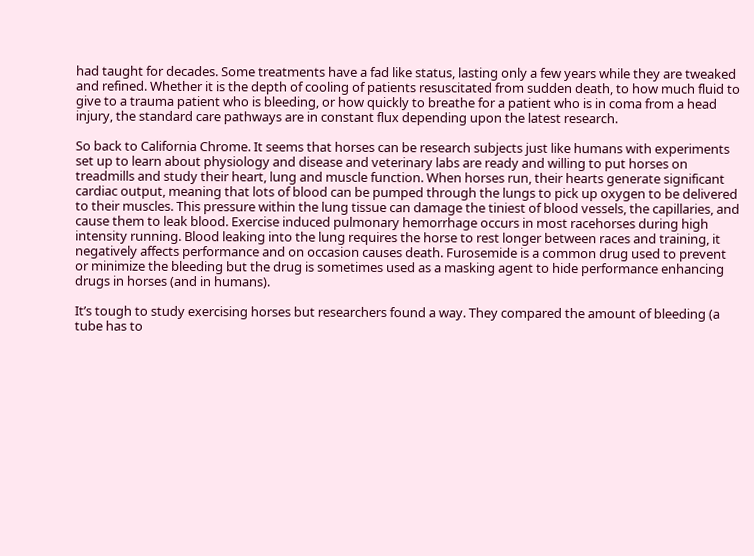had taught for decades. Some treatments have a fad like status, lasting only a few years while they are tweaked and refined. Whether it is the depth of cooling of patients resuscitated from sudden death, to how much fluid to give to a trauma patient who is bleeding, or how quickly to breathe for a patient who is in coma from a head injury, the standard care pathways are in constant flux depending upon the latest research.

So back to California Chrome. It seems that horses can be research subjects just like humans with experiments set up to learn about physiology and disease and veterinary labs are ready and willing to put horses on treadmills and study their heart, lung and muscle function. When horses run, their hearts generate significant cardiac output, meaning that lots of blood can be pumped through the lungs to pick up oxygen to be delivered to their muscles. This pressure within the lung tissue can damage the tiniest of blood vessels, the capillaries, and cause them to leak blood. Exercise induced pulmonary hemorrhage occurs in most racehorses during high intensity running. Blood leaking into the lung requires the horse to rest longer between races and training, it negatively affects performance and on occasion causes death. Furosemide is a common drug used to prevent or minimize the bleeding but the drug is sometimes used as a masking agent to hide performance enhancing drugs in horses (and in humans).

It’s tough to study exercising horses but researchers found a way. They compared the amount of bleeding (a tube has to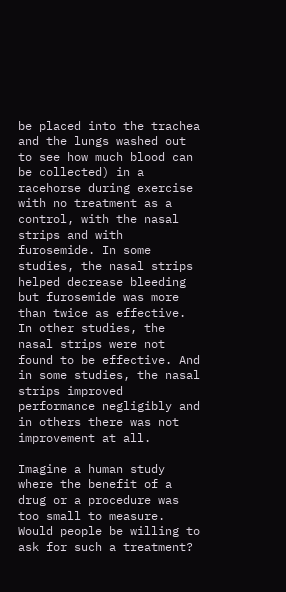be placed into the trachea and the lungs washed out to see how much blood can be collected) in a racehorse during exercise with no treatment as a control, with the nasal strips and with furosemide. In some studies, the nasal strips helped decrease bleeding but furosemide was more than twice as effective. In other studies, the nasal strips were not found to be effective. And in some studies, the nasal strips improved performance negligibly and in others there was not improvement at all.

Imagine a human study where the benefit of a drug or a procedure was too small to measure. Would people be willing to ask for such a treatment?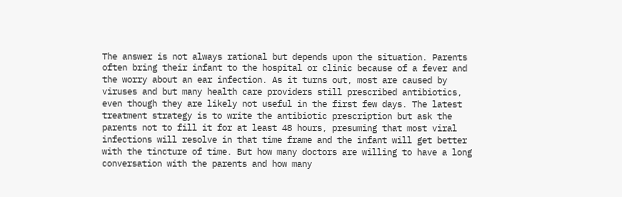The answer is not always rational but depends upon the situation. Parents often bring their infant to the hospital or clinic because of a fever and the worry about an ear infection. As it turns out, most are caused by viruses and but many health care providers still prescribed antibiotics, even though they are likely not useful in the first few days. The latest treatment strategy is to write the antibiotic prescription but ask the parents not to fill it for at least 48 hours, presuming that most viral infections will resolve in that time frame and the infant will get better with the tincture of time. But how many doctors are willing to have a long conversation with the parents and how many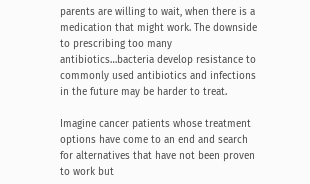parents are willing to wait, when there is a medication that might work. The downside to prescribing too many antibiotics…bacteria develop resistance to commonly used antibiotics and infections in the future may be harder to treat.

Imagine cancer patients whose treatment options have come to an end and search for alternatives that have not been proven to work but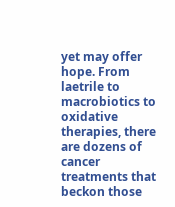yet may offer hope. From laetrile to macrobiotics to oxidative therapies, there are dozens of cancer treatments that beckon those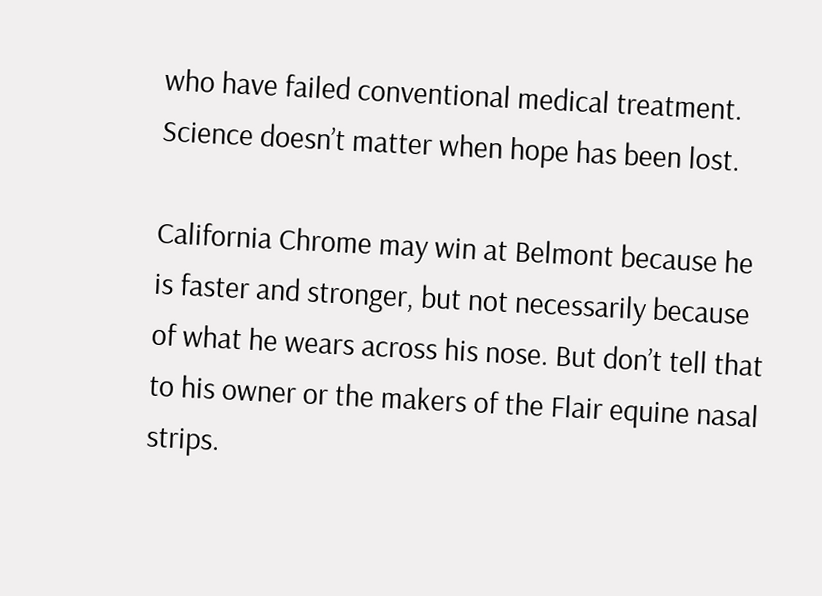who have failed conventional medical treatment. Science doesn’t matter when hope has been lost.

California Chrome may win at Belmont because he is faster and stronger, but not necessarily because of what he wears across his nose. But don’t tell that to his owner or the makers of the Flair equine nasal strips.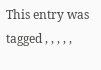This entry was tagged , , , , ,